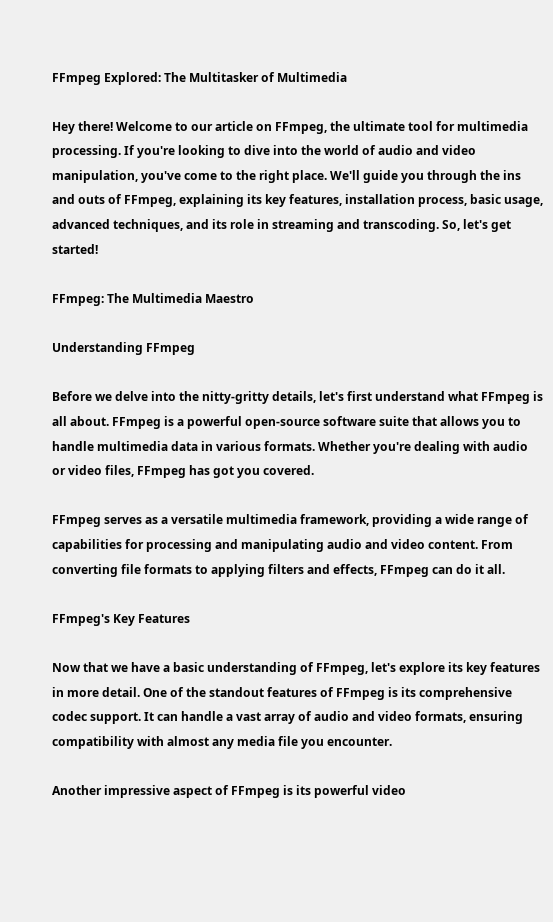FFmpeg Explored: The Multitasker of Multimedia

Hey there! Welcome to our article on FFmpeg, the ultimate tool for multimedia processing. If you're looking to dive into the world of audio and video manipulation, you've come to the right place. We'll guide you through the ins and outs of FFmpeg, explaining its key features, installation process, basic usage, advanced techniques, and its role in streaming and transcoding. So, let's get started!

FFmpeg: The Multimedia Maestro

Understanding FFmpeg

Before we delve into the nitty-gritty details, let's first understand what FFmpeg is all about. FFmpeg is a powerful open-source software suite that allows you to handle multimedia data in various formats. Whether you're dealing with audio or video files, FFmpeg has got you covered.

FFmpeg serves as a versatile multimedia framework, providing a wide range of capabilities for processing and manipulating audio and video content. From converting file formats to applying filters and effects, FFmpeg can do it all.

FFmpeg's Key Features

Now that we have a basic understanding of FFmpeg, let's explore its key features in more detail. One of the standout features of FFmpeg is its comprehensive codec support. It can handle a vast array of audio and video formats, ensuring compatibility with almost any media file you encounter.

Another impressive aspect of FFmpeg is its powerful video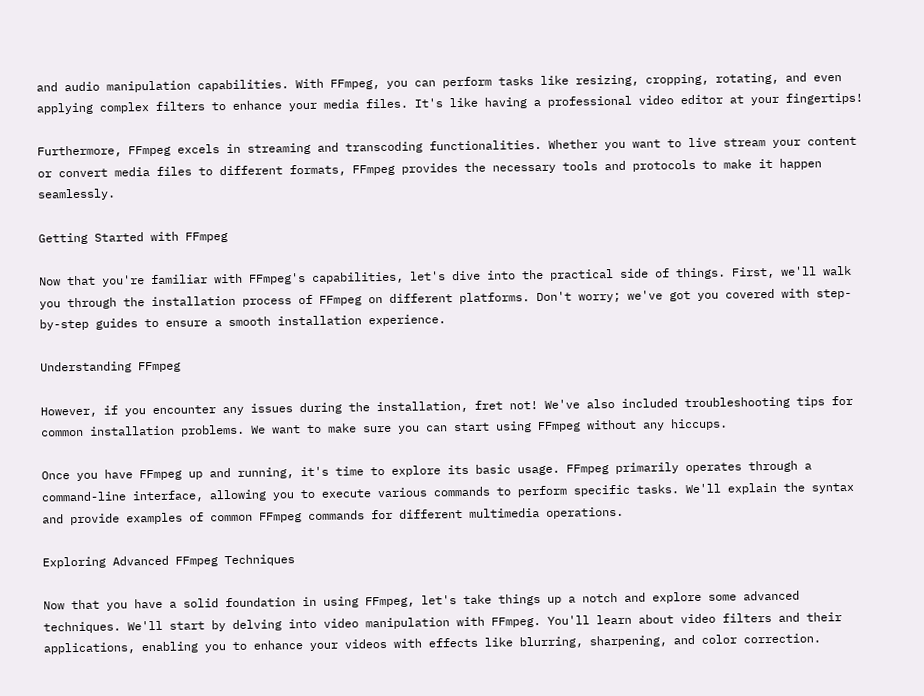and audio manipulation capabilities. With FFmpeg, you can perform tasks like resizing, cropping, rotating, and even applying complex filters to enhance your media files. It's like having a professional video editor at your fingertips!

Furthermore, FFmpeg excels in streaming and transcoding functionalities. Whether you want to live stream your content or convert media files to different formats, FFmpeg provides the necessary tools and protocols to make it happen seamlessly.

Getting Started with FFmpeg

Now that you're familiar with FFmpeg's capabilities, let's dive into the practical side of things. First, we'll walk you through the installation process of FFmpeg on different platforms. Don't worry; we've got you covered with step-by-step guides to ensure a smooth installation experience.

Understanding FFmpeg

However, if you encounter any issues during the installation, fret not! We've also included troubleshooting tips for common installation problems. We want to make sure you can start using FFmpeg without any hiccups.

Once you have FFmpeg up and running, it's time to explore its basic usage. FFmpeg primarily operates through a command-line interface, allowing you to execute various commands to perform specific tasks. We'll explain the syntax and provide examples of common FFmpeg commands for different multimedia operations.

Exploring Advanced FFmpeg Techniques

Now that you have a solid foundation in using FFmpeg, let's take things up a notch and explore some advanced techniques. We'll start by delving into video manipulation with FFmpeg. You'll learn about video filters and their applications, enabling you to enhance your videos with effects like blurring, sharpening, and color correction.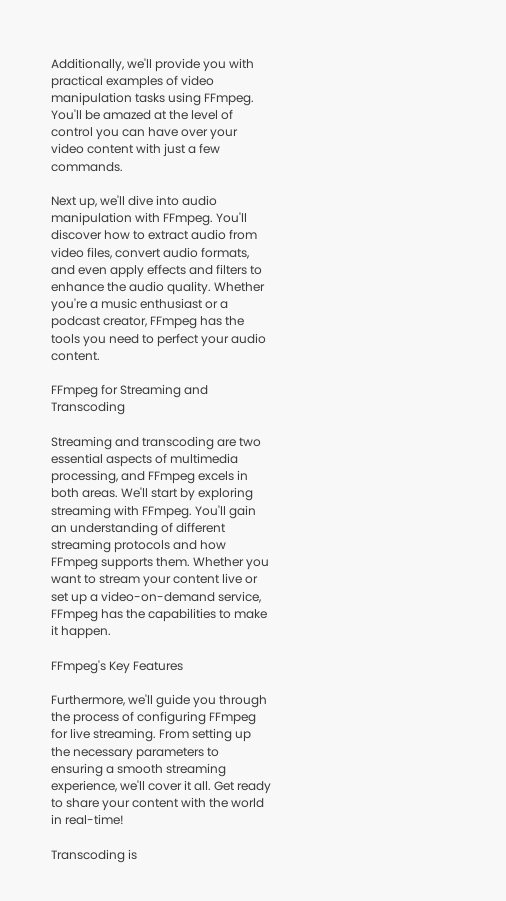Additionally, we'll provide you with practical examples of video manipulation tasks using FFmpeg. You'll be amazed at the level of control you can have over your video content with just a few commands.

Next up, we'll dive into audio manipulation with FFmpeg. You'll discover how to extract audio from video files, convert audio formats, and even apply effects and filters to enhance the audio quality. Whether you're a music enthusiast or a podcast creator, FFmpeg has the tools you need to perfect your audio content.

FFmpeg for Streaming and Transcoding

Streaming and transcoding are two essential aspects of multimedia processing, and FFmpeg excels in both areas. We'll start by exploring streaming with FFmpeg. You'll gain an understanding of different streaming protocols and how FFmpeg supports them. Whether you want to stream your content live or set up a video-on-demand service, FFmpeg has the capabilities to make it happen.

FFmpeg's Key Features

Furthermore, we'll guide you through the process of configuring FFmpeg for live streaming. From setting up the necessary parameters to ensuring a smooth streaming experience, we'll cover it all. Get ready to share your content with the world in real-time!

Transcoding is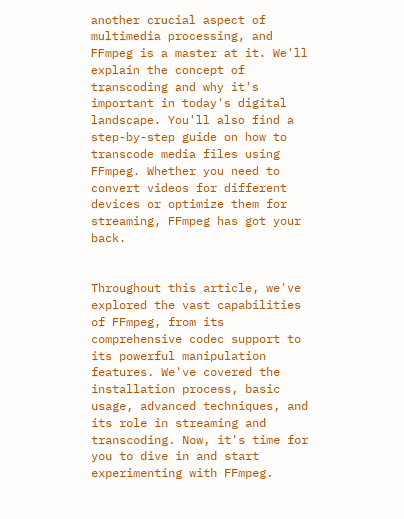another crucial aspect of multimedia processing, and FFmpeg is a master at it. We'll explain the concept of transcoding and why it's important in today's digital landscape. You'll also find a step-by-step guide on how to transcode media files using FFmpeg. Whether you need to convert videos for different devices or optimize them for streaming, FFmpeg has got your back.


Throughout this article, we've explored the vast capabilities of FFmpeg, from its comprehensive codec support to its powerful manipulation features. We've covered the installation process, basic usage, advanced techniques, and its role in streaming and transcoding. Now, it's time for you to dive in and start experimenting with FFmpeg.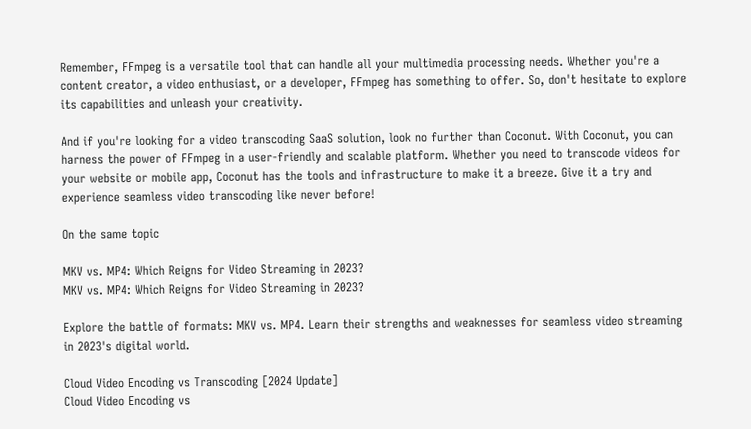Remember, FFmpeg is a versatile tool that can handle all your multimedia processing needs. Whether you're a content creator, a video enthusiast, or a developer, FFmpeg has something to offer. So, don't hesitate to explore its capabilities and unleash your creativity.

And if you're looking for a video transcoding SaaS solution, look no further than Coconut. With Coconut, you can harness the power of FFmpeg in a user-friendly and scalable platform. Whether you need to transcode videos for your website or mobile app, Coconut has the tools and infrastructure to make it a breeze. Give it a try and experience seamless video transcoding like never before!

On the same topic

MKV vs. MP4: Which Reigns for Video Streaming in 2023?
MKV vs. MP4: Which Reigns for Video Streaming in 2023?

Explore the battle of formats: MKV vs. MP4. Learn their strengths and weaknesses for seamless video streaming in 2023's digital world.

Cloud Video Encoding vs Transcoding [2024 Update]
Cloud Video Encoding vs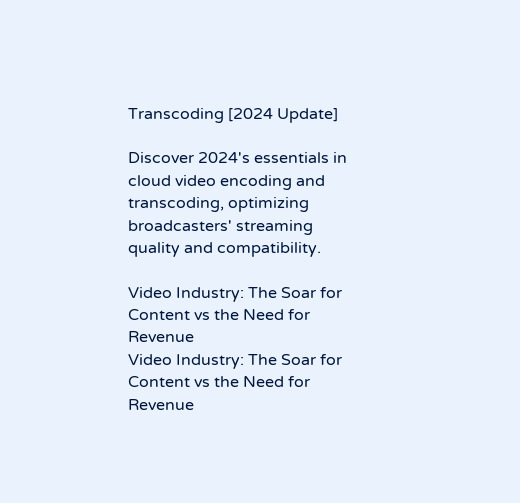Transcoding [2024 Update]

Discover 2024's essentials in cloud video encoding and transcoding, optimizing broadcasters' streaming quality and compatibility.

Video Industry: The Soar for Content vs the Need for Revenue
Video Industry: The Soar for Content vs the Need for Revenue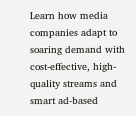Learn how media companies adapt to soaring demand with cost-effective, high-quality streams and smart ad-based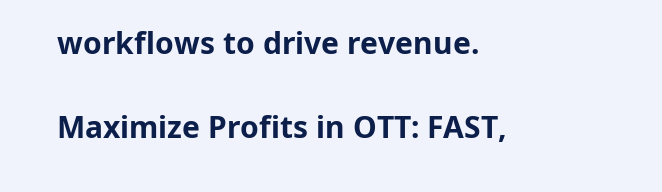workflows to drive revenue.

Maximize Profits in OTT: FAST,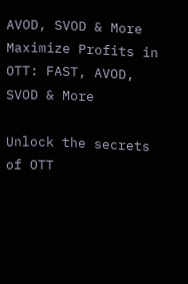AVOD, SVOD & More
Maximize Profits in OTT: FAST, AVOD, SVOD & More

Unlock the secrets of OTT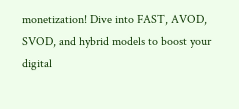monetization! Dive into FAST, AVOD, SVOD, and hybrid models to boost your digital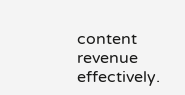content revenue effectively.